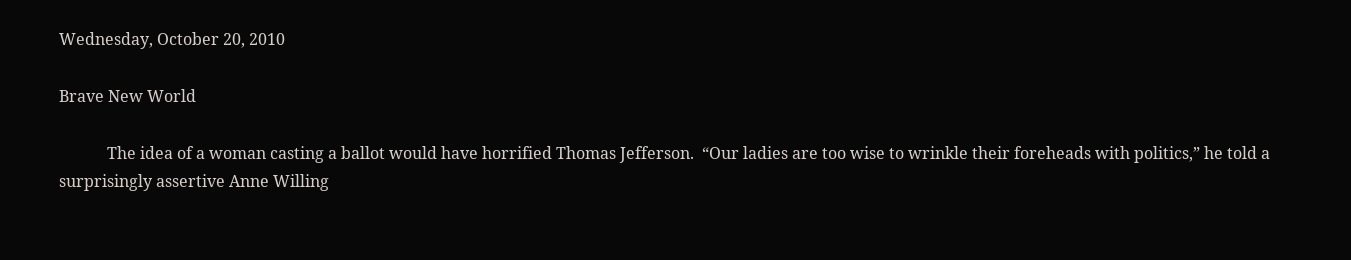Wednesday, October 20, 2010

Brave New World

            The idea of a woman casting a ballot would have horrified Thomas Jefferson.  “Our ladies are too wise to wrinkle their foreheads with politics,” he told a surprisingly assertive Anne Willing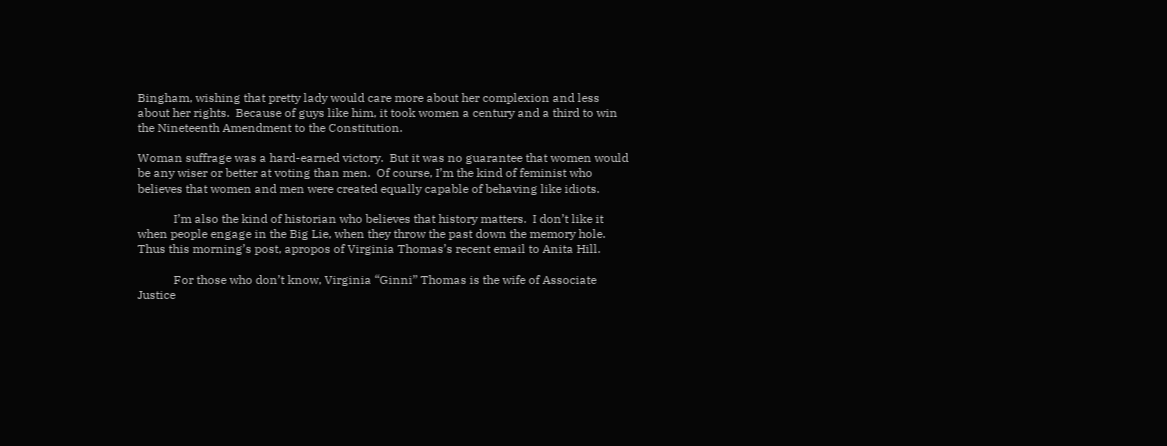Bingham, wishing that pretty lady would care more about her complexion and less about her rights.  Because of guys like him, it took women a century and a third to win the Nineteenth Amendment to the Constitution.

Woman suffrage was a hard-earned victory.  But it was no guarantee that women would be any wiser or better at voting than men.  Of course, I’m the kind of feminist who believes that women and men were created equally capable of behaving like idiots.

            I’m also the kind of historian who believes that history matters.  I don’t like it when people engage in the Big Lie, when they throw the past down the memory hole.  Thus this morning’s post, apropos of Virginia Thomas’s recent email to Anita Hill.

            For those who don’t know, Virginia “Ginni” Thomas is the wife of Associate Justice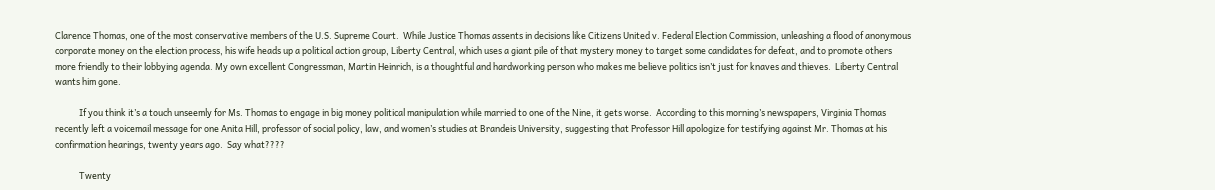Clarence Thomas, one of the most conservative members of the U.S. Supreme Court.  While Justice Thomas assents in decisions like Citizens United v. Federal Election Commission, unleashing a flood of anonymous corporate money on the election process, his wife heads up a political action group, Liberty Central, which uses a giant pile of that mystery money to target some candidates for defeat, and to promote others more friendly to their lobbying agenda. My own excellent Congressman, Martin Heinrich, is a thoughtful and hardworking person who makes me believe politics isn’t just for knaves and thieves.  Liberty Central wants him gone.

            If you think it’s a touch unseemly for Ms. Thomas to engage in big money political manipulation while married to one of the Nine, it gets worse.  According to this morning’s newspapers, Virginia Thomas recently left a voicemail message for one Anita Hill, professor of social policy, law, and women’s studies at Brandeis University, suggesting that Professor Hill apologize for testifying against Mr. Thomas at his confirmation hearings, twenty years ago.  Say what????

            Twenty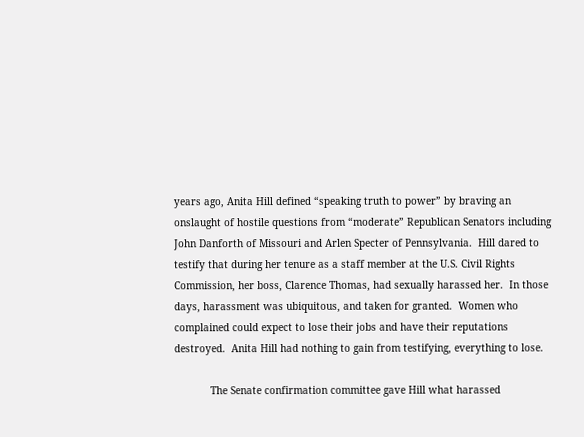years ago, Anita Hill defined “speaking truth to power” by braving an onslaught of hostile questions from “moderate” Republican Senators including John Danforth of Missouri and Arlen Specter of Pennsylvania.  Hill dared to testify that during her tenure as a staff member at the U.S. Civil Rights Commission, her boss, Clarence Thomas, had sexually harassed her.  In those days, harassment was ubiquitous, and taken for granted.  Women who complained could expect to lose their jobs and have their reputations destroyed.  Anita Hill had nothing to gain from testifying, everything to lose.

            The Senate confirmation committee gave Hill what harassed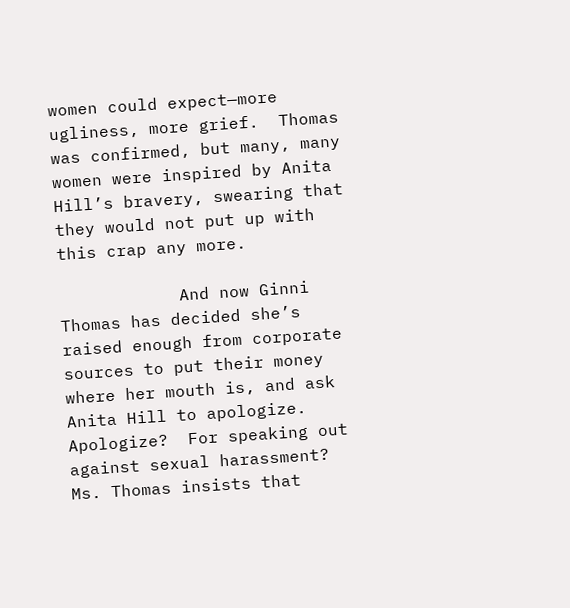women could expect—more ugliness, more grief.  Thomas was confirmed, but many, many women were inspired by Anita Hill’s bravery, swearing that they would not put up with this crap any more.

            And now Ginni Thomas has decided she’s raised enough from corporate sources to put their money where her mouth is, and ask Anita Hill to apologize.  Apologize?  For speaking out against sexual harassment?  Ms. Thomas insists that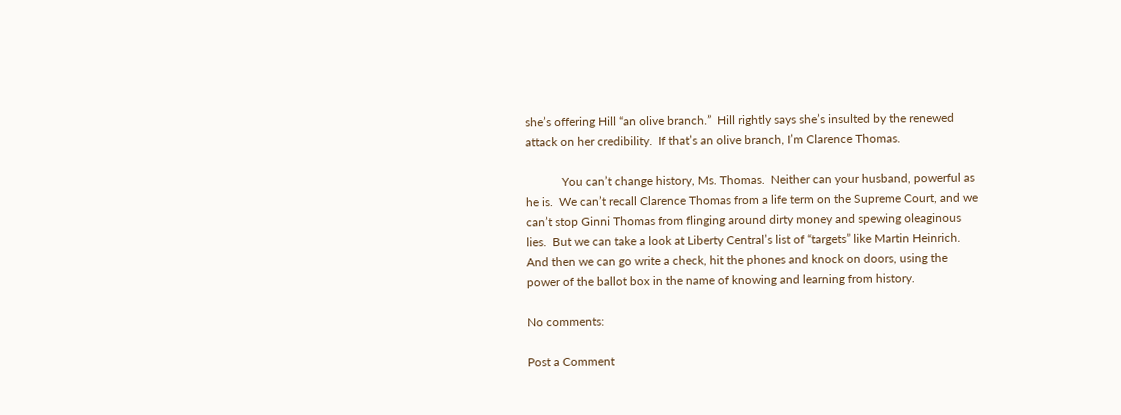she’s offering Hill “an olive branch.”  Hill rightly says she’s insulted by the renewed attack on her credibility.  If that’s an olive branch, I’m Clarence Thomas.

            You can’t change history, Ms. Thomas.  Neither can your husband, powerful as he is.  We can’t recall Clarence Thomas from a life term on the Supreme Court, and we can’t stop Ginni Thomas from flinging around dirty money and spewing oleaginous lies.  But we can take a look at Liberty Central’s list of “targets” like Martin Heinrich.  And then we can go write a check, hit the phones and knock on doors, using the power of the ballot box in the name of knowing and learning from history.

No comments:

Post a Comment